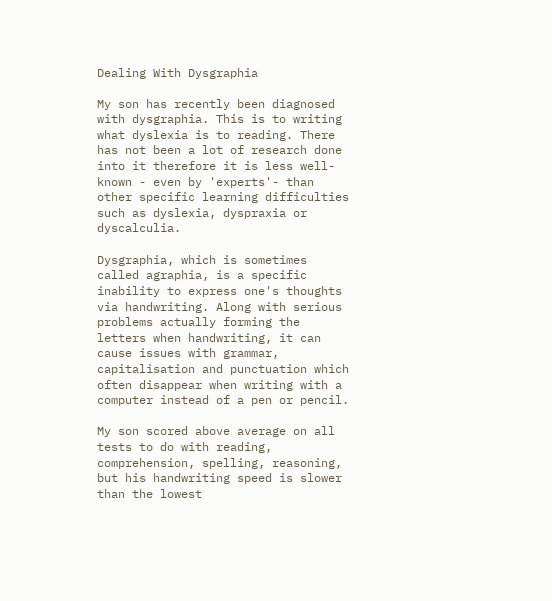Dealing With Dysgraphia

My son has recently been diagnosed with dysgraphia. This is to writing what dyslexia is to reading. There has not been a lot of research done into it therefore it is less well-known - even by 'experts'- than other specific learning difficulties such as dyslexia, dyspraxia or dyscalculia.

Dysgraphia, which is sometimes called agraphia, is a specific inability to express one's thoughts via handwriting. Along with serious problems actually forming the letters when handwriting, it can cause issues with grammar, capitalisation and punctuation which often disappear when writing with a computer instead of a pen or pencil.

My son scored above average on all tests to do with reading, comprehension, spelling, reasoning, but his handwriting speed is slower than the lowest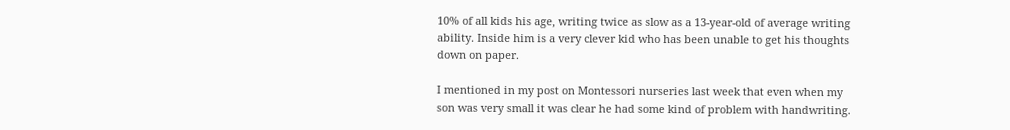10% of all kids his age, writing twice as slow as a 13-year-old of average writing ability. Inside him is a very clever kid who has been unable to get his thoughts down on paper.

I mentioned in my post on Montessori nurseries last week that even when my son was very small it was clear he had some kind of problem with handwriting.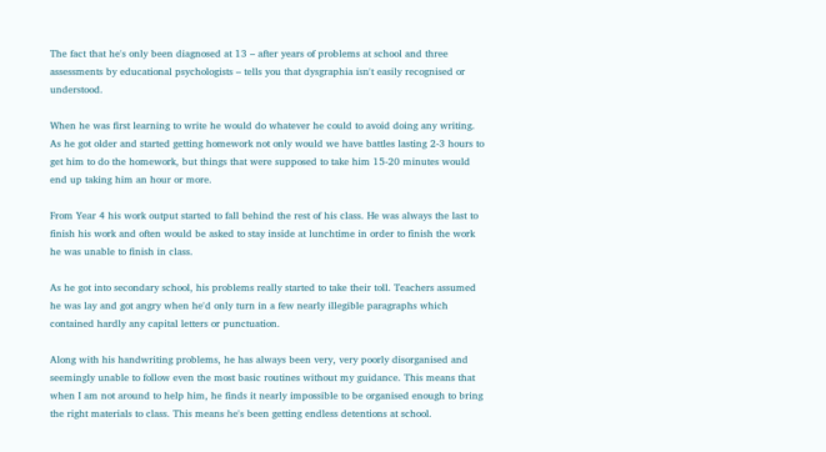The fact that he's only been diagnosed at 13 – after years of problems at school and three assessments by educational psychologists – tells you that dysgraphia isn't easily recognised or understood.

When he was first learning to write he would do whatever he could to avoid doing any writing. As he got older and started getting homework not only would we have battles lasting 2-3 hours to get him to do the homework, but things that were supposed to take him 15-20 minutes would end up taking him an hour or more.

From Year 4 his work output started to fall behind the rest of his class. He was always the last to finish his work and often would be asked to stay inside at lunchtime in order to finish the work he was unable to finish in class.

As he got into secondary school, his problems really started to take their toll. Teachers assumed he was lay and got angry when he'd only turn in a few nearly illegible paragraphs which contained hardly any capital letters or punctuation.

Along with his handwriting problems, he has always been very, very poorly disorganised and seemingly unable to follow even the most basic routines without my guidance. This means that when I am not around to help him, he finds it nearly impossible to be organised enough to bring the right materials to class. This means he's been getting endless detentions at school.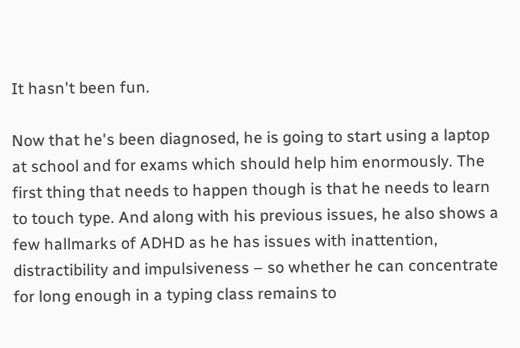It hasn't been fun.

Now that he's been diagnosed, he is going to start using a laptop at school and for exams which should help him enormously. The first thing that needs to happen though is that he needs to learn to touch type. And along with his previous issues, he also shows a few hallmarks of ADHD as he has issues with inattention, distractibility and impulsiveness – so whether he can concentrate for long enough in a typing class remains to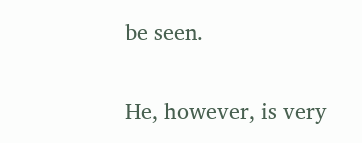be seen.

He, however, is very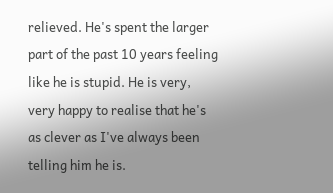relieved. He's spent the larger part of the past 10 years feeling like he is stupid. He is very, very happy to realise that he's as clever as I've always been telling him he is.